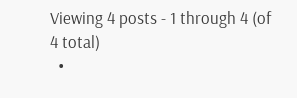Viewing 4 posts - 1 through 4 (of 4 total)
  •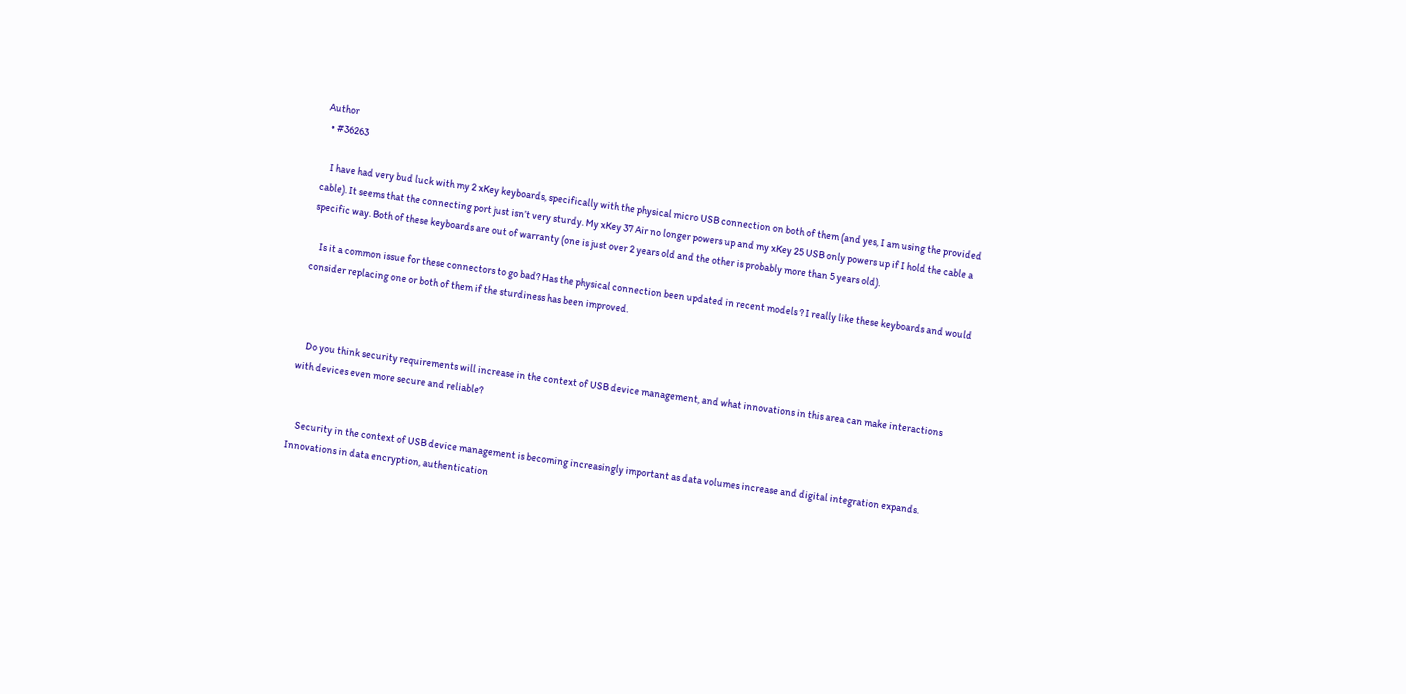Author
  • #36263

    I have had very bud luck with my 2 xKey keyboards, specifically with the physical micro USB connection on both of them (and yes, I am using the provided cable). It seems that the connecting port just isn’t very sturdy. My xKey 37 Air no longer powers up and my xKey 25 USB only powers up if I hold the cable a specific way. Both of these keyboards are out of warranty (one is just over 2 years old and the other is probably more than 5 years old).

    Is it a common issue for these connectors to go bad? Has the physical connection been updated in recent models ? I really like these keyboards and would consider replacing one or both of them if the sturdiness has been improved.



    Do you think security requirements will increase in the context of USB device management, and what innovations in this area can make interactions with devices even more secure and reliable?


    Security in the context of USB device management is becoming increasingly important as data volumes increase and digital integration expands. Innovations in data encryption, authentication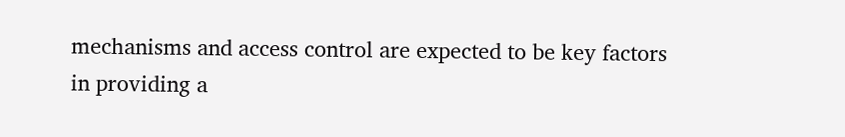mechanisms and access control are expected to be key factors in providing a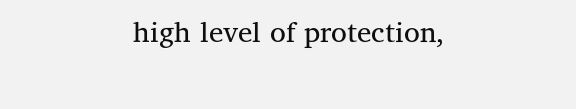high level of protection,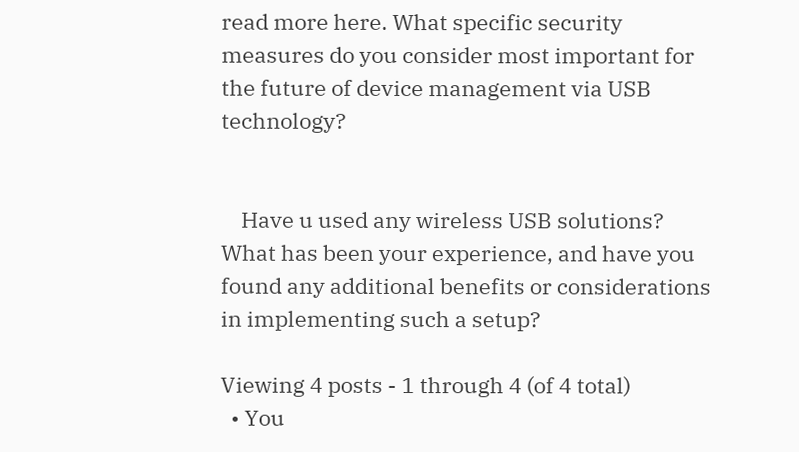read more here. What specific security measures do you consider most important for the future of device management via USB technology?


    Have u used any wireless USB solutions? What has been your experience, and have you found any additional benefits or considerations in implementing such a setup?

Viewing 4 posts - 1 through 4 (of 4 total)
  • You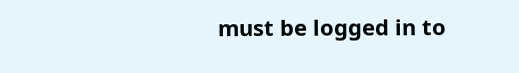must be logged in to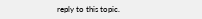reply to this topic.